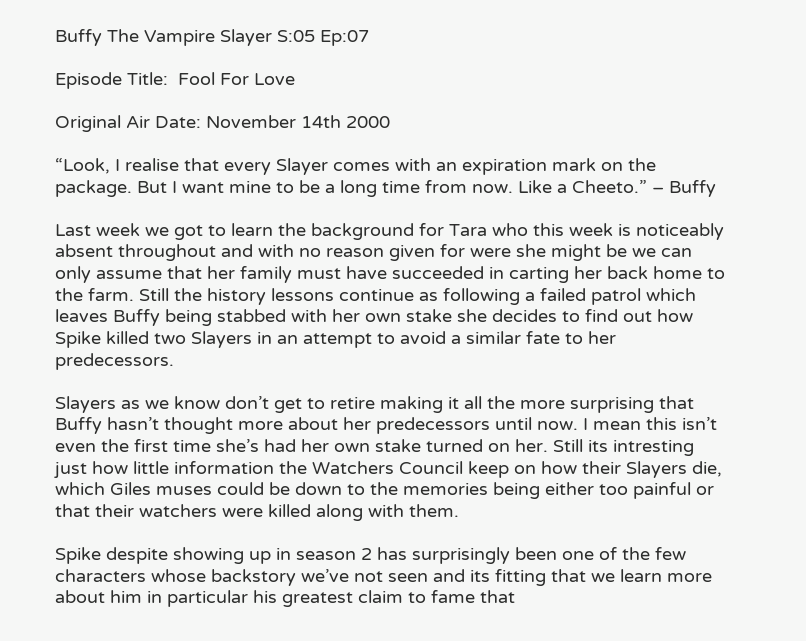Buffy The Vampire Slayer S:05 Ep:07

Episode Title:  Fool For Love

Original Air Date: November 14th 2000

“Look, I realise that every Slayer comes with an expiration mark on the package. But I want mine to be a long time from now. Like a Cheeto.” – Buffy

Last week we got to learn the background for Tara who this week is noticeably absent throughout and with no reason given for were she might be we can only assume that her family must have succeeded in carting her back home to the farm. Still the history lessons continue as following a failed patrol which leaves Buffy being stabbed with her own stake she decides to find out how Spike killed two Slayers in an attempt to avoid a similar fate to her predecessors.

Slayers as we know don’t get to retire making it all the more surprising that Buffy hasn’t thought more about her predecessors until now. I mean this isn’t even the first time she’s had her own stake turned on her. Still its intresting just how little information the Watchers Council keep on how their Slayers die, which Giles muses could be down to the memories being either too painful or that their watchers were killed along with them.

Spike despite showing up in season 2 has surprisingly been one of the few characters whose backstory we’ve not seen and its fitting that we learn more about him in particular his greatest claim to fame that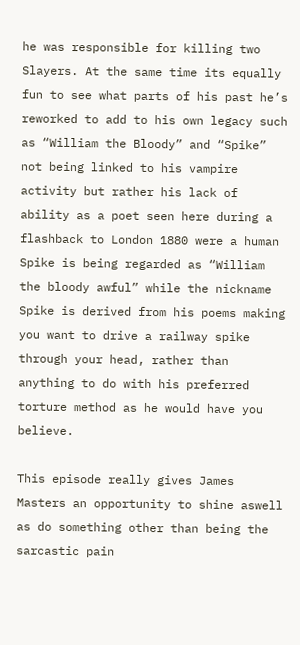he was responsible for killing two Slayers. At the same time its equally fun to see what parts of his past he’s reworked to add to his own legacy such as “William the Bloody” and “Spike” not being linked to his vampire activity but rather his lack of ability as a poet seen here during a flashback to London 1880 were a human Spike is being regarded as “William the bloody awful” while the nickname Spike is derived from his poems making you want to drive a railway spike through your head, rather than anything to do with his preferred torture method as he would have you believe.

This episode really gives James Masters an opportunity to shine aswell as do something other than being the sarcastic pain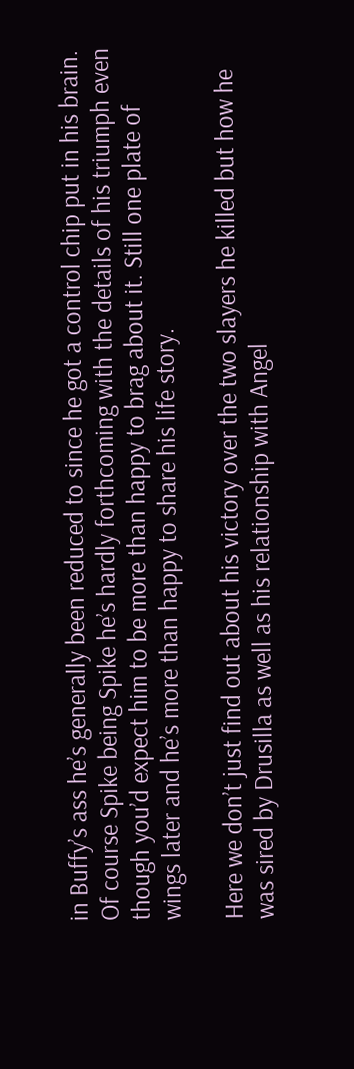in Buffy’s ass he’s generally been reduced to since he got a control chip put in his brain. Of course Spike being Spike he’s hardly forthcoming with the details of his triumph even though you’d expect him to be more than happy to brag about it. Still one plate of wings later and he’s more than happy to share his life story.

Here we don’t just find out about his victory over the two slayers he killed but how he was sired by Drusilla as well as his relationship with Angel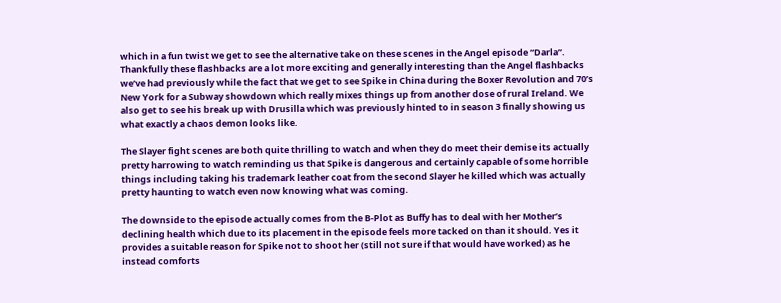which in a fun twist we get to see the alternative take on these scenes in the Angel episode “Darla”. Thankfully these flashbacks are a lot more exciting and generally interesting than the Angel flashbacks we’ve had previously while the fact that we get to see Spike in China during the Boxer Revolution and 70’s New York for a Subway showdown which really mixes things up from another dose of rural Ireland. We also get to see his break up with Drusilla which was previously hinted to in season 3 finally showing us what exactly a chaos demon looks like.

The Slayer fight scenes are both quite thrilling to watch and when they do meet their demise its actually pretty harrowing to watch reminding us that Spike is dangerous and certainly capable of some horrible things including taking his trademark leather coat from the second Slayer he killed which was actually pretty haunting to watch even now knowing what was coming.

The downside to the episode actually comes from the B-Plot as Buffy has to deal with her Mother’s declining health which due to its placement in the episode feels more tacked on than it should. Yes it provides a suitable reason for Spike not to shoot her (still not sure if that would have worked) as he instead comforts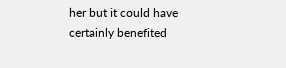her but it could have certainly benefited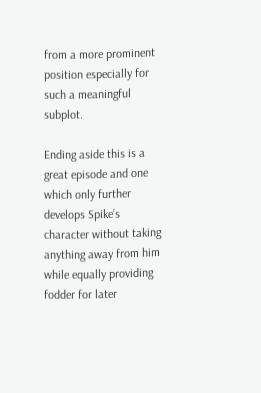from a more prominent position especially for such a meaningful subplot.

Ending aside this is a great episode and one which only further develops Spike’s character without taking anything away from him while equally providing fodder for later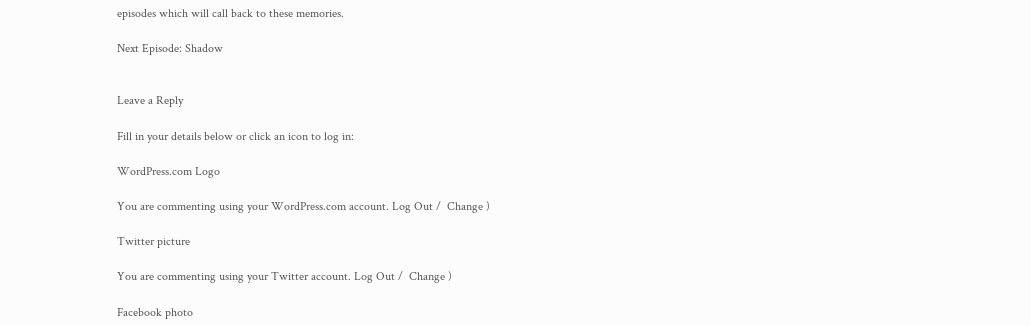episodes which will call back to these memories.

Next Episode: Shadow


Leave a Reply

Fill in your details below or click an icon to log in:

WordPress.com Logo

You are commenting using your WordPress.com account. Log Out /  Change )

Twitter picture

You are commenting using your Twitter account. Log Out /  Change )

Facebook photo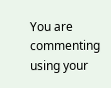You are commenting using your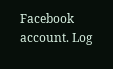Facebook account. Log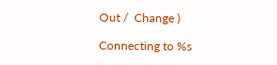Out /  Change )

Connecting to %s